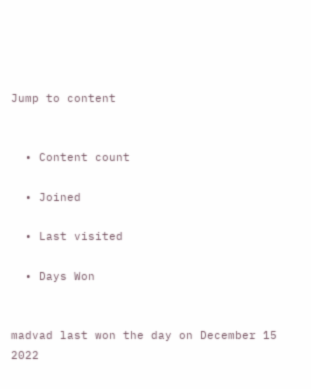Jump to content


  • Content count

  • Joined

  • Last visited

  • Days Won


madvad last won the day on December 15 2022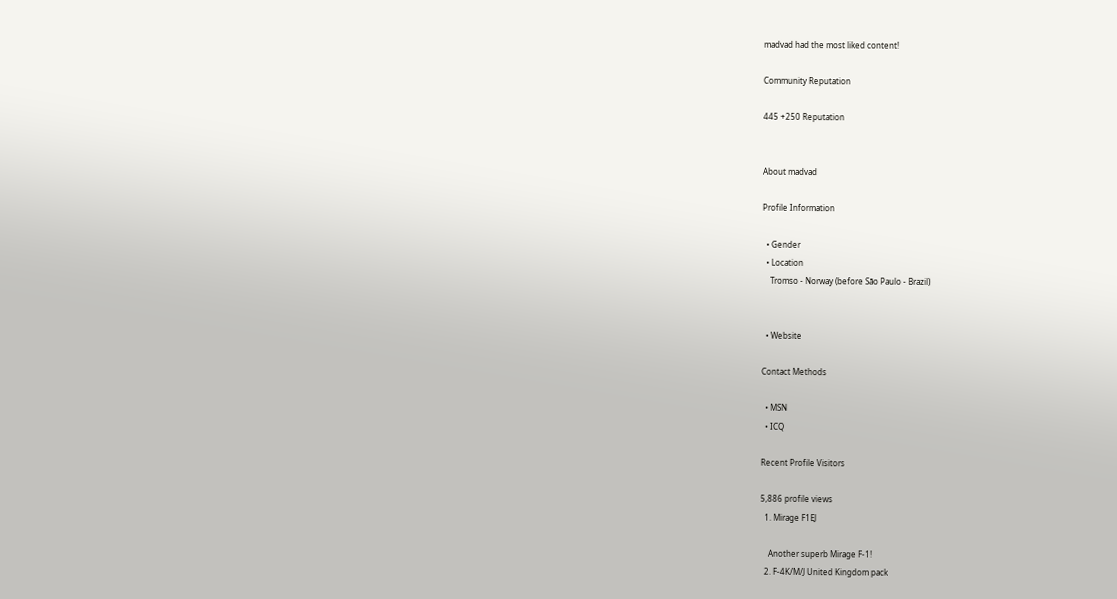madvad had the most liked content!

Community Reputation

445 +250 Reputation


About madvad

Profile Information

  • Gender
  • Location
    Tromso - Norway (before São Paulo - Brazil)


  • Website

Contact Methods

  • MSN
  • ICQ

Recent Profile Visitors

5,886 profile views
  1. Mirage F1EJ

    Another superb Mirage F-1!
  2. F-4K/M/J United Kingdom pack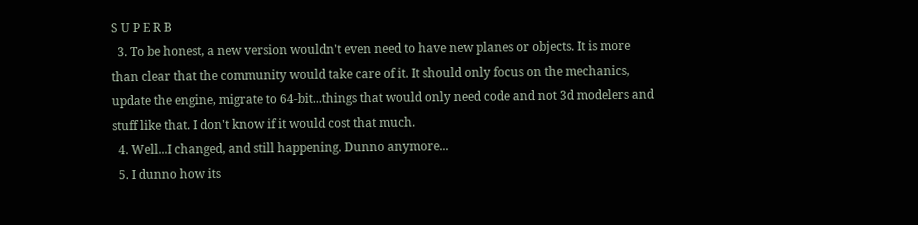S U P E R B
  3. To be honest, a new version wouldn't even need to have new planes or objects. It is more than clear that the community would take care of it. It should only focus on the mechanics, update the engine, migrate to 64-bit...things that would only need code and not 3d modelers and stuff like that. I don't know if it would cost that much.
  4. Well...I changed, and still happening. Dunno anymore...
  5. I dunno how its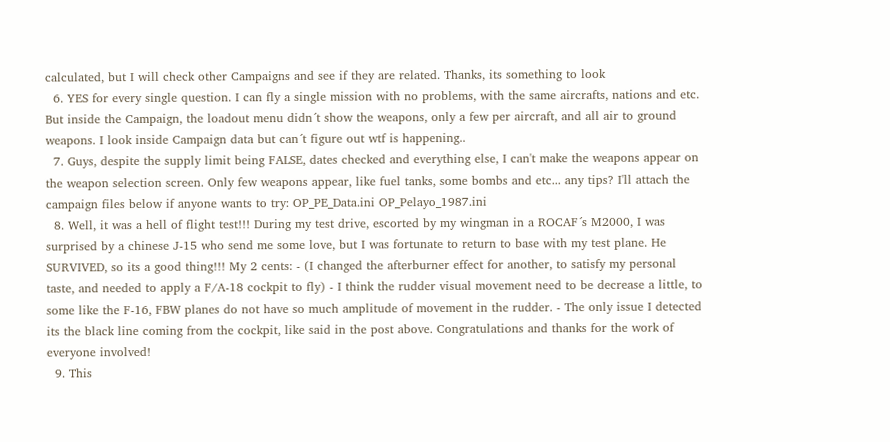calculated, but I will check other Campaigns and see if they are related. Thanks, its something to look
  6. YES for every single question. I can fly a single mission with no problems, with the same aircrafts, nations and etc. But inside the Campaign, the loadout menu didn´t show the weapons, only a few per aircraft, and all air to ground weapons. I look inside Campaign data but can´t figure out wtf is happening..
  7. Guys, despite the supply limit being FALSE, dates checked and everything else, I can't make the weapons appear on the weapon selection screen. Only few weapons appear, like fuel tanks, some bombs and etc... any tips? I'll attach the campaign files below if anyone wants to try: OP_PE_Data.ini OP_Pelayo_1987.ini
  8. Well, it was a hell of flight test!!! During my test drive, escorted by my wingman in a ROCAF´s M2000, I was surprised by a chinese J-15 who send me some love, but I was fortunate to return to base with my test plane. He SURVIVED, so its a good thing!!! My 2 cents: - (I changed the afterburner effect for another, to satisfy my personal taste, and needed to apply a F/A-18 cockpit to fly) - I think the rudder visual movement need to be decrease a little, to some like the F-16, FBW planes do not have so much amplitude of movement in the rudder. - The only issue I detected its the black line coming from the cockpit, like said in the post above. Congratulations and thanks for the work of everyone involved!
  9. This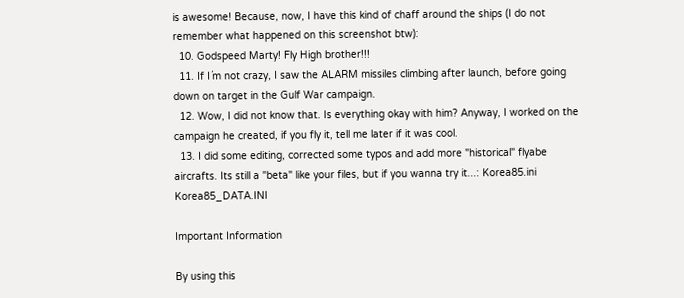is awesome! Because, now, I have this kind of chaff around the ships (I do not remember what happened on this screenshot btw):
  10. Godspeed Marty! Fly High brother!!!
  11. If I´m not crazy, I saw the ALARM missiles climbing after launch, before going down on target in the Gulf War campaign.
  12. Wow, I did not know that. Is everything okay with him? Anyway, I worked on the campaign he created, if you fly it, tell me later if it was cool.
  13. I did some editing, corrected some typos and add more "historical" flyabe aircrafts. Its still a "beta" like your files, but if you wanna try it...: Korea85.ini Korea85_DATA.INI

Important Information

By using this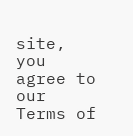site, you agree to our Terms of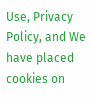Use, Privacy Policy, and We have placed cookies on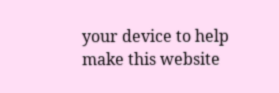your device to help make this website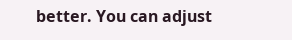better. You can adjust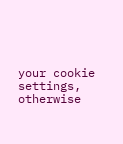your cookie settings, otherwise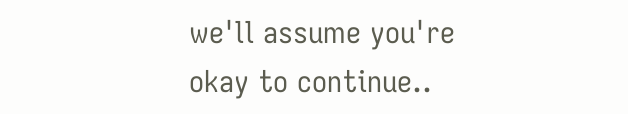we'll assume you're okay to continue..